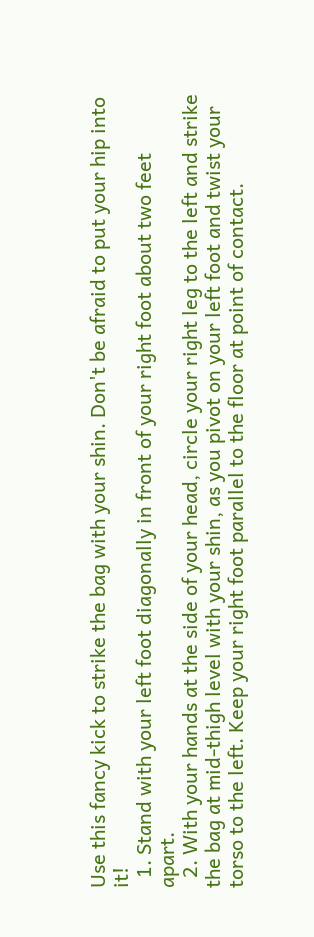Use this fancy kick to strike the bag with your shin. Don't be afraid to put your hip into it!
  1. Stand with your left foot diagonally in front of your right foot about two feet apart.
  2. With your hands at the side of your head, circle your right leg to the left and strike the bag at mid-thigh level with your shin, as you pivot on your left foot and twist your torso to the left. Keep your right foot parallel to the floor at point of contact.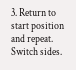3. Return to start position and repeat. Switch sides.